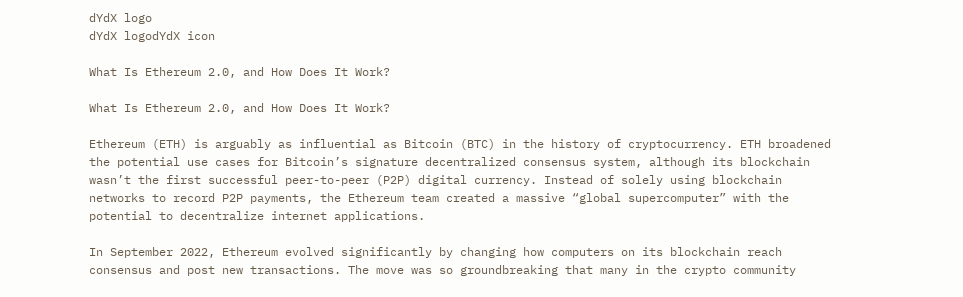dYdX logo
dYdX logodYdX icon

What Is Ethereum 2.0, and How Does It Work?

What Is Ethereum 2.0, and How Does It Work?

Ethereum (ETH) is arguably as influential as Bitcoin (BTC) in the history of cryptocurrency. ETH broadened the potential use cases for Bitcoin’s signature decentralized consensus system, although its blockchain wasn’t the first successful peer-to-peer (P2P) digital currency. Instead of solely using blockchain networks to record P2P payments, the Ethereum team created a massive “global supercomputer” with the potential to decentralize internet applications.

In September 2022, Ethereum evolved significantly by changing how computers on its blockchain reach consensus and post new transactions. The move was so groundbreaking that many in the crypto community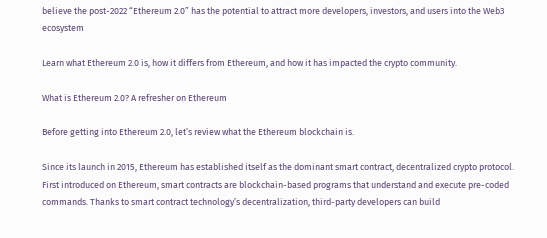believe the post-2022 “Ethereum 2.0” has the potential to attract more developers, investors, and users into the Web3 ecosystem

Learn what Ethereum 2.0 is, how it differs from Ethereum, and how it has impacted the crypto community.

What is Ethereum 2.0? A refresher on Ethereum

Before getting into Ethereum 2.0, let’s review what the Ethereum blockchain is.

Since its launch in 2015, Ethereum has established itself as the dominant smart contract, decentralized crypto protocol. First introduced on Ethereum, smart contracts are blockchain-based programs that understand and execute pre-coded commands. Thanks to smart contract technology’s decentralization, third-party developers can build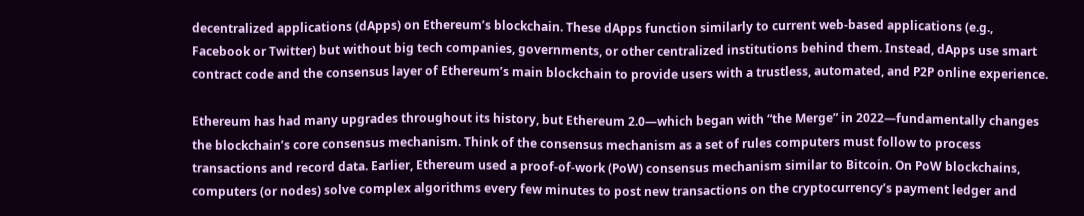decentralized applications (dApps) on Ethereum’s blockchain. These dApps function similarly to current web-based applications (e.g., Facebook or Twitter) but without big tech companies, governments, or other centralized institutions behind them. Instead, dApps use smart contract code and the consensus layer of Ethereum’s main blockchain to provide users with a trustless, automated, and P2P online experience.

Ethereum has had many upgrades throughout its history, but Ethereum 2.0—which began with “the Merge” in 2022—fundamentally changes the blockchain’s core consensus mechanism. Think of the consensus mechanism as a set of rules computers must follow to process transactions and record data. Earlier, Ethereum used a proof-of-work (PoW) consensus mechanism similar to Bitcoin. On PoW blockchains, computers (or nodes) solve complex algorithms every few minutes to post new transactions on the cryptocurrency’s payment ledger and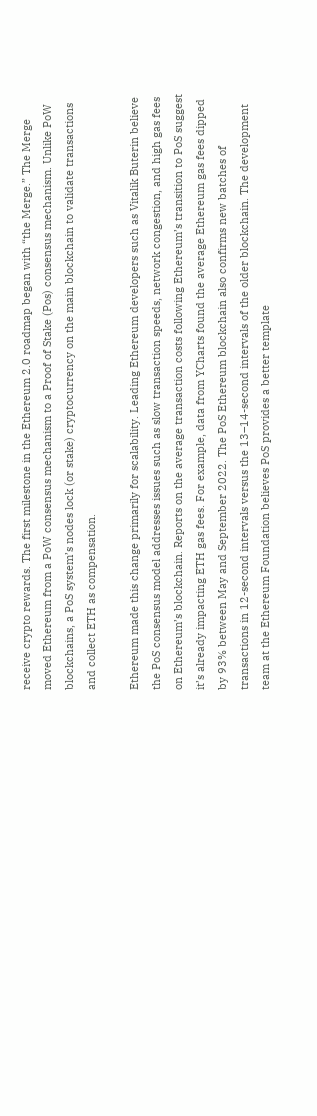receive crypto rewards. The first milestone in the Ethereum 2.0 roadmap began with “the Merge.” The Merge moved Ethereum from a PoW consensus mechanism to a Proof of Stake (Pos) consensus mechanism. Unlike PoW blockchains, a PoS system’s nodes lock (or stake) cryptocurrency on the main blockchain to validate transactions and collect ETH as compensation.

Ethereum made this change primarily for scalability. Leading Ethereum developers such as Vitalik Buterin believe the PoS consensus model addresses issues such as slow transaction speeds, network congestion, and high gas fees on Ethereum’s blockchain. Reports on the average transaction costs following Ethereum’s transition to PoS suggest it’s already impacting ETH gas fees. For example, data from YCharts found the average Ethereum gas fees dipped by 93% between May and September 2022. The PoS Ethereum blockchain also confirms new batches of transactions in 12-second intervals versus the 13–14-second intervals of the older blockchain. The development team at the Ethereum Foundation believes PoS provides a better template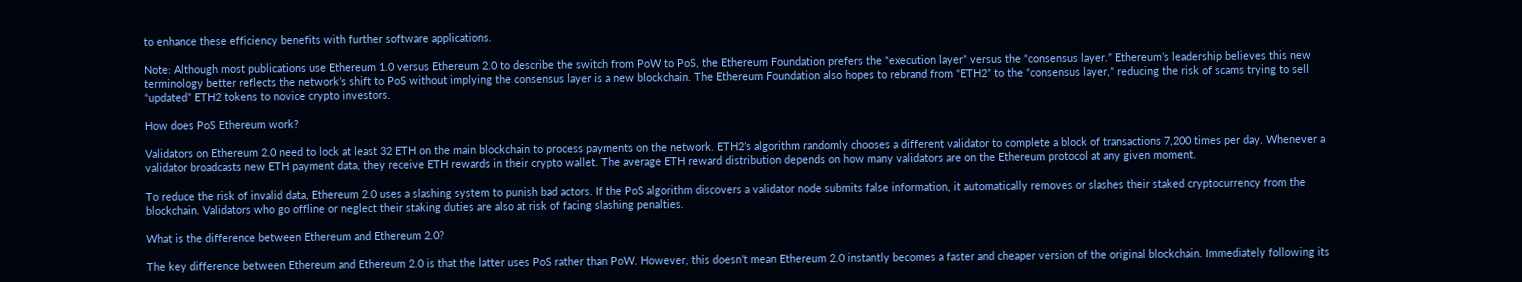to enhance these efficiency benefits with further software applications.

Note: Although most publications use Ethereum 1.0 versus Ethereum 2.0 to describe the switch from PoW to PoS, the Ethereum Foundation prefers the “execution layer” versus the “consensus layer.” Ethereum’s leadership believes this new terminology better reflects the network’s shift to PoS without implying the consensus layer is a new blockchain. The Ethereum Foundation also hopes to rebrand from “ETH2” to the “consensus layer,” reducing the risk of scams trying to sell “updated” ETH2 tokens to novice crypto investors.

How does PoS Ethereum work?

Validators on Ethereum 2.0 need to lock at least 32 ETH on the main blockchain to process payments on the network. ETH2’s algorithm randomly chooses a different validator to complete a block of transactions 7,200 times per day. Whenever a validator broadcasts new ETH payment data, they receive ETH rewards in their crypto wallet. The average ETH reward distribution depends on how many validators are on the Ethereum protocol at any given moment.

To reduce the risk of invalid data, Ethereum 2.0 uses a slashing system to punish bad actors. If the PoS algorithm discovers a validator node submits false information, it automatically removes or slashes their staked cryptocurrency from the blockchain. Validators who go offline or neglect their staking duties are also at risk of facing slashing penalties.

What is the difference between Ethereum and Ethereum 2.0?

The key difference between Ethereum and Ethereum 2.0 is that the latter uses PoS rather than PoW. However, this doesn’t mean Ethereum 2.0 instantly becomes a faster and cheaper version of the original blockchain. Immediately following its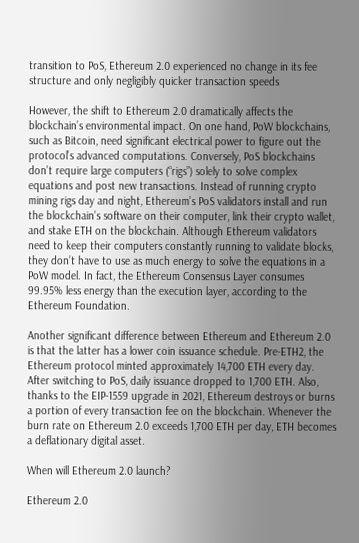transition to PoS, Ethereum 2.0 experienced no change in its fee structure and only negligibly quicker transaction speeds

However, the shift to Ethereum 2.0 dramatically affects the blockchain’s environmental impact. On one hand, PoW blockchains, such as Bitcoin, need significant electrical power to figure out the protocol’s advanced computations. Conversely, PoS blockchains don’t require large computers (“rigs”) solely to solve complex equations and post new transactions. Instead of running crypto mining rigs day and night, Ethereum’s PoS validators install and run the blockchain’s software on their computer, link their crypto wallet, and stake ETH on the blockchain. Although Ethereum validators need to keep their computers constantly running to validate blocks, they don’t have to use as much energy to solve the equations in a PoW model. In fact, the Ethereum Consensus Layer consumes 99.95% less energy than the execution layer, according to the Ethereum Foundation.

Another significant difference between Ethereum and Ethereum 2.0 is that the latter has a lower coin issuance schedule. Pre-ETH2, the Ethereum protocol minted approximately 14,700 ETH every day. After switching to PoS, daily issuance dropped to 1,700 ETH. Also, thanks to the EIP-1559 upgrade in 2021, Ethereum destroys or burns a portion of every transaction fee on the blockchain. Whenever the burn rate on Ethereum 2.0 exceeds 1,700 ETH per day, ETH becomes a deflationary digital asset.

When will Ethereum 2.0 launch?

Ethereum 2.0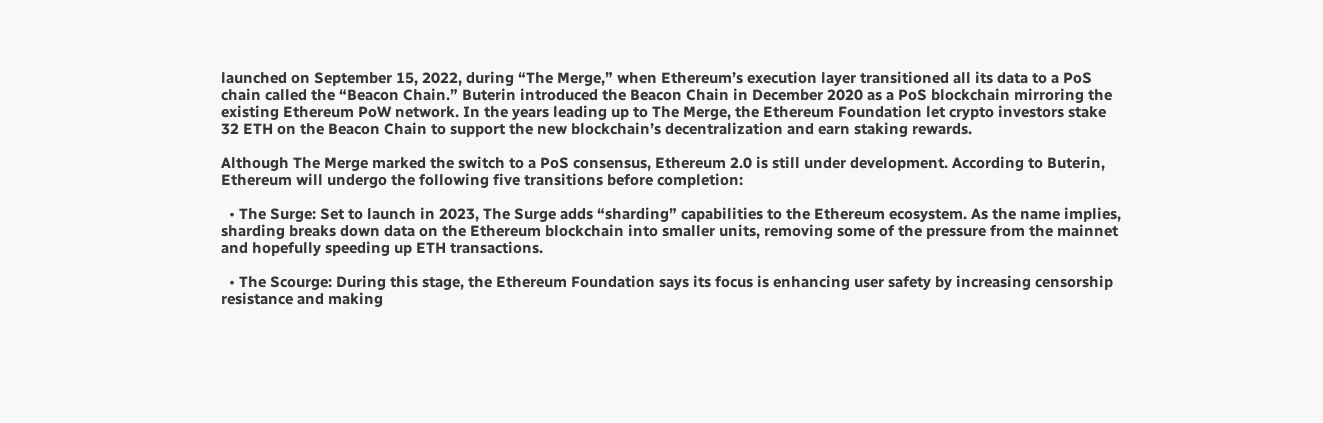launched on September 15, 2022, during “The Merge,” when Ethereum’s execution layer transitioned all its data to a PoS chain called the “Beacon Chain.” Buterin introduced the Beacon Chain in December 2020 as a PoS blockchain mirroring the existing Ethereum PoW network. In the years leading up to The Merge, the Ethereum Foundation let crypto investors stake 32 ETH on the Beacon Chain to support the new blockchain’s decentralization and earn staking rewards.

Although The Merge marked the switch to a PoS consensus, Ethereum 2.0 is still under development. According to Buterin, Ethereum will undergo the following five transitions before completion:

  • The Surge: Set to launch in 2023, The Surge adds “sharding” capabilities to the Ethereum ecosystem. As the name implies, sharding breaks down data on the Ethereum blockchain into smaller units, removing some of the pressure from the mainnet and hopefully speeding up ETH transactions.

  • The Scourge: During this stage, the Ethereum Foundation says its focus is enhancing user safety by increasing censorship resistance and making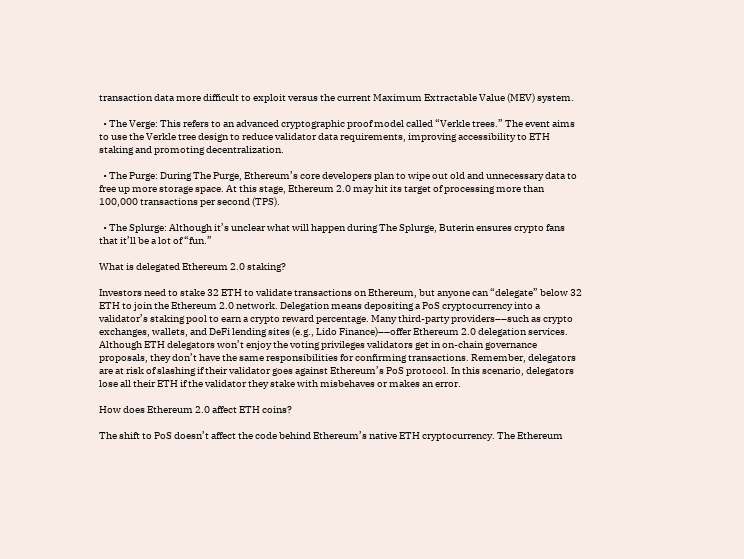transaction data more difficult to exploit versus the current Maximum Extractable Value (MEV) system.

  • The Verge: This refers to an advanced cryptographic proof model called “Verkle trees.” The event aims to use the Verkle tree design to reduce validator data requirements, improving accessibility to ETH staking and promoting decentralization.

  • The Purge: During The Purge, Ethereum’s core developers plan to wipe out old and unnecessary data to free up more storage space. At this stage, Ethereum 2.0 may hit its target of processing more than 100,000 transactions per second (TPS).

  • The Splurge: Although it’s unclear what will happen during The Splurge, Buterin ensures crypto fans that it’ll be a lot of “fun.”

What is delegated Ethereum 2.0 staking?

Investors need to stake 32 ETH to validate transactions on Ethereum, but anyone can “delegate” below 32 ETH to join the Ethereum 2.0 network. Delegation means depositing a PoS cryptocurrency into a validator’s staking pool to earn a crypto reward percentage. Many third-party providers––such as crypto exchanges, wallets, and DeFi lending sites (e.g., Lido Finance)––offer Ethereum 2.0 delegation services. Although ETH delegators won’t enjoy the voting privileges validators get in on-chain governance proposals, they don’t have the same responsibilities for confirming transactions. Remember, delegators are at risk of slashing if their validator goes against Ethereum’s PoS protocol. In this scenario, delegators lose all their ETH if the validator they stake with misbehaves or makes an error.

How does Ethereum 2.0 affect ETH coins?

The shift to PoS doesn’t affect the code behind Ethereum’s native ETH cryptocurrency. The Ethereum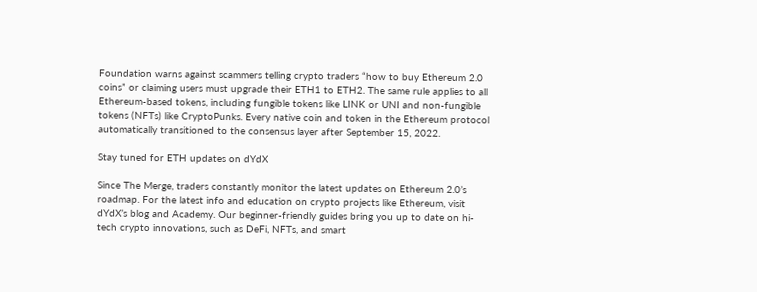Foundation warns against scammers telling crypto traders “how to buy Ethereum 2.0 coins” or claiming users must upgrade their ETH1 to ETH2. The same rule applies to all Ethereum-based tokens, including fungible tokens like LINK or UNI and non-fungible tokens (NFTs) like CryptoPunks. Every native coin and token in the Ethereum protocol automatically transitioned to the consensus layer after September 15, 2022.

Stay tuned for ETH updates on dYdX

Since The Merge, traders constantly monitor the latest updates on Ethereum 2.0’s roadmap. For the latest info and education on crypto projects like Ethereum, visit dYdX’s blog and Academy. Our beginner-friendly guides bring you up to date on hi-tech crypto innovations, such as DeFi, NFTs, and smart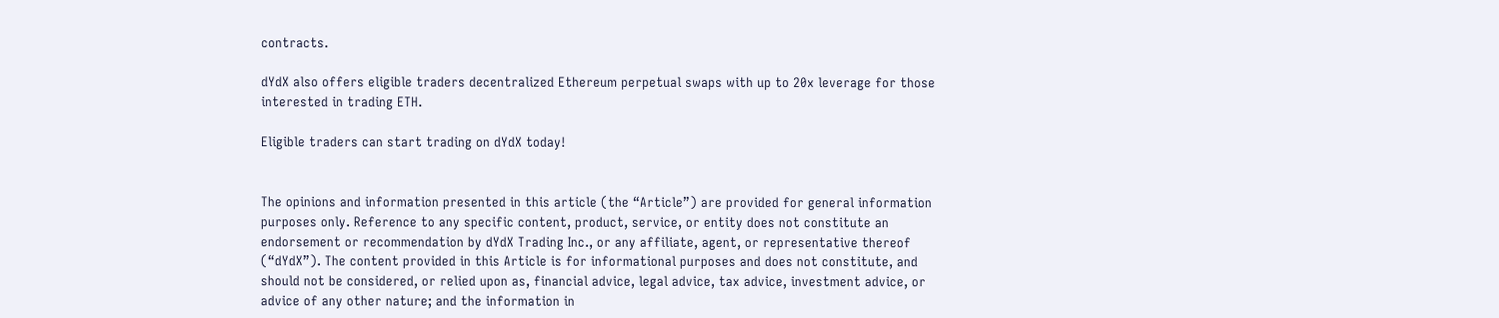contracts.

dYdX also offers eligible traders decentralized Ethereum perpetual swaps with up to 20x leverage for those interested in trading ETH.

Eligible traders can start trading on dYdX today!


The opinions and information presented in this article (the “Article”) are provided for general information purposes only. Reference to any specific content, product, service, or entity does not constitute an endorsement or recommendation by dYdX Trading Inc., or any affiliate, agent, or representative thereof (“dYdX”). The content provided in this Article is for informational purposes and does not constitute, and should not be considered, or relied upon as, financial advice, legal advice, tax advice, investment advice, or advice of any other nature; and the information in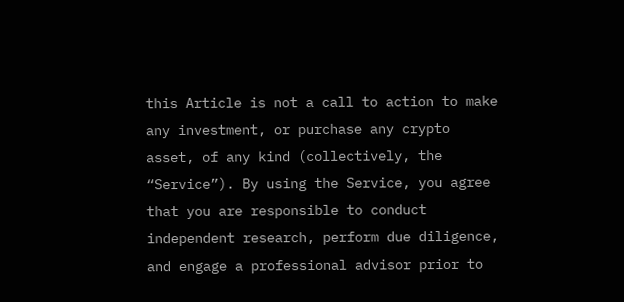this Article is not a call to action to make any investment, or purchase any crypto asset, of any kind (collectively, the “Service”). By using the Service, you agree that you are responsible to conduct independent research, perform due diligence, and engage a professional advisor prior to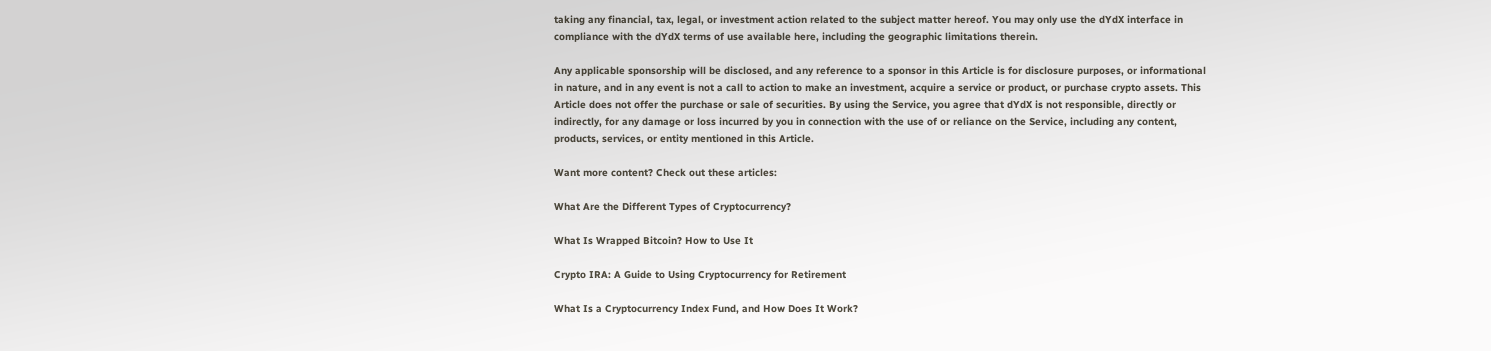taking any financial, tax, legal, or investment action related to the subject matter hereof. You may only use the dYdX interface in compliance with the dYdX terms of use available here, including the geographic limitations therein.

Any applicable sponsorship will be disclosed, and any reference to a sponsor in this Article is for disclosure purposes, or informational in nature, and in any event is not a call to action to make an investment, acquire a service or product, or purchase crypto assets. This Article does not offer the purchase or sale of securities. By using the Service, you agree that dYdX is not responsible, directly or indirectly, for any damage or loss incurred by you in connection with the use of or reliance on the Service, including any content, products, services, or entity mentioned in this Article.

Want more content? Check out these articles:

What Are the Different Types of Cryptocurrency?

What Is Wrapped Bitcoin? How to Use It

Crypto IRA: A Guide to Using Cryptocurrency for Retirement

What Is a Cryptocurrency Index Fund, and How Does It Work?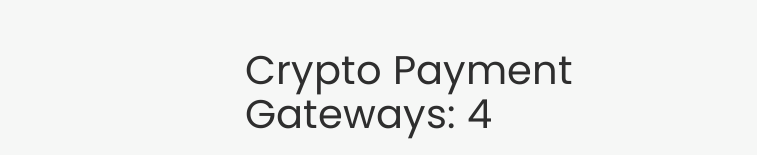Crypto Payment Gateways: 4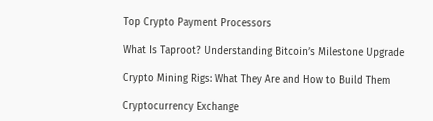Top Crypto Payment Processors

What Is Taproot? Understanding Bitcoin’s Milestone Upgrade

Crypto Mining Rigs: What They Are and How to Build Them

Cryptocurrency Exchange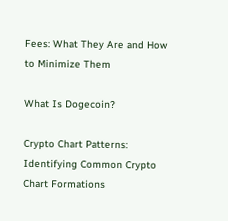Fees: What They Are and How to Minimize Them

What Is Dogecoin?

Crypto Chart Patterns: Identifying Common Crypto Chart Formations